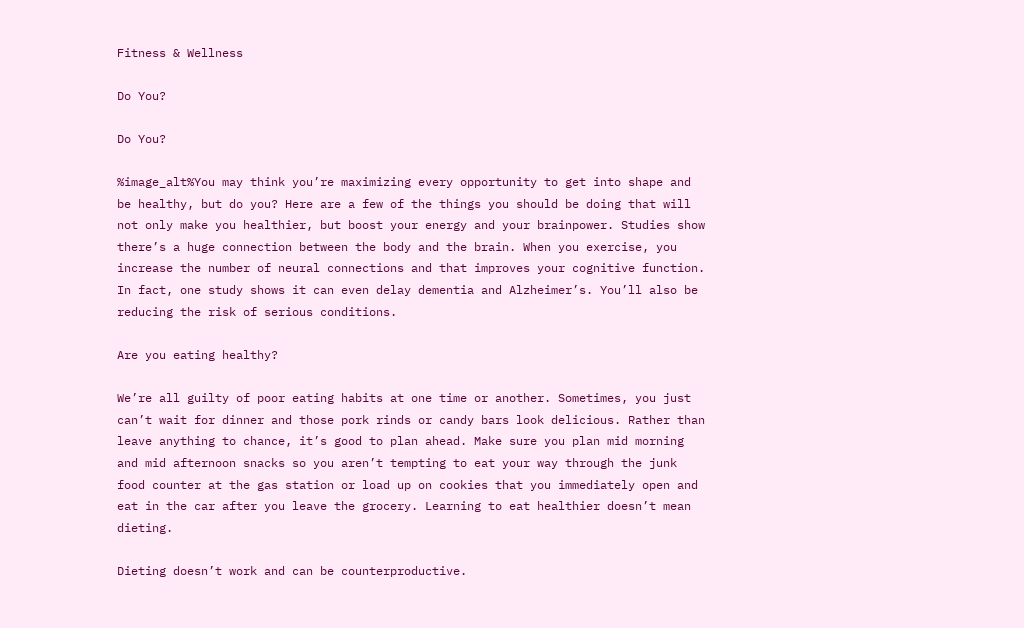Fitness & Wellness

Do You?

Do You?

%image_alt%You may think you’re maximizing every opportunity to get into shape and be healthy, but do you? Here are a few of the things you should be doing that will not only make you healthier, but boost your energy and your brainpower. Studies show there’s a huge connection between the body and the brain. When you exercise, you increase the number of neural connections and that improves your cognitive function. In fact, one study shows it can even delay dementia and Alzheimer’s. You’ll also be reducing the risk of serious conditions.

Are you eating healthy?

We’re all guilty of poor eating habits at one time or another. Sometimes, you just can’t wait for dinner and those pork rinds or candy bars look delicious. Rather than leave anything to chance, it’s good to plan ahead. Make sure you plan mid morning and mid afternoon snacks so you aren’t tempting to eat your way through the junk food counter at the gas station or load up on cookies that you immediately open and eat in the car after you leave the grocery. Learning to eat healthier doesn’t mean dieting.

Dieting doesn’t work and can be counterproductive.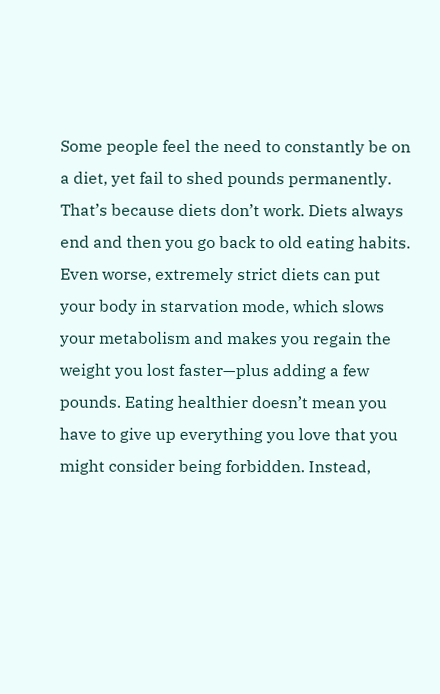Some people feel the need to constantly be on a diet, yet fail to shed pounds permanently. That’s because diets don’t work. Diets always end and then you go back to old eating habits. Even worse, extremely strict diets can put your body in starvation mode, which slows your metabolism and makes you regain the weight you lost faster—plus adding a few pounds. Eating healthier doesn’t mean you have to give up everything you love that you might consider being forbidden. Instead,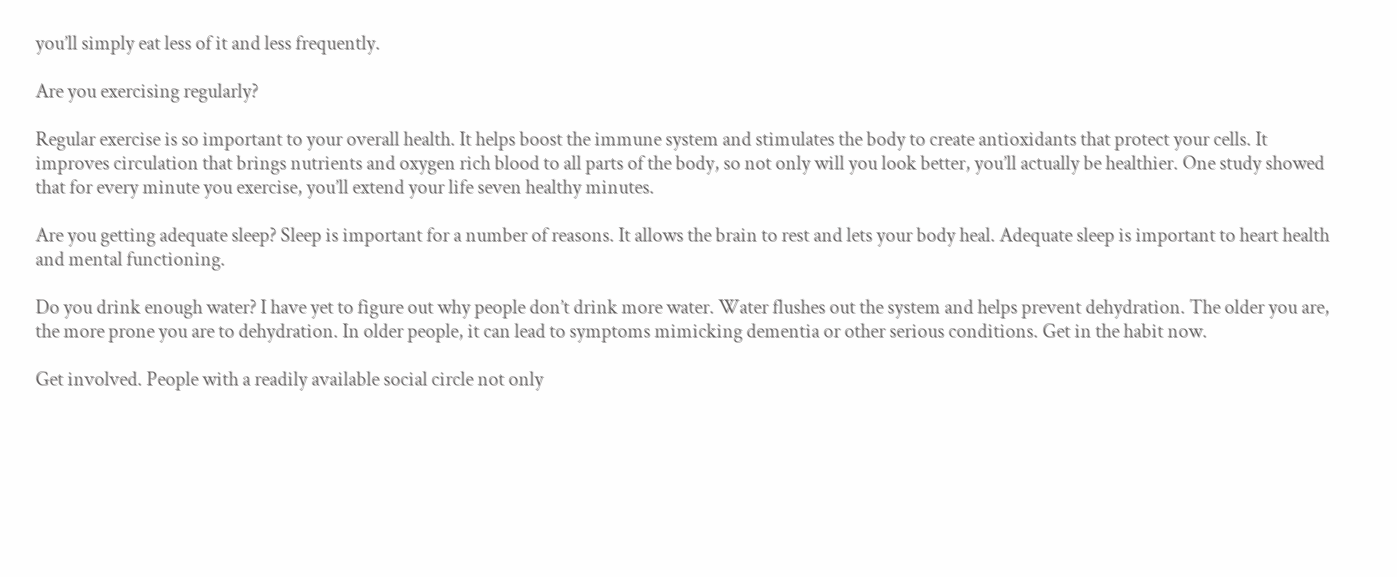you’ll simply eat less of it and less frequently.

Are you exercising regularly?

Regular exercise is so important to your overall health. It helps boost the immune system and stimulates the body to create antioxidants that protect your cells. It improves circulation that brings nutrients and oxygen rich blood to all parts of the body, so not only will you look better, you’ll actually be healthier. One study showed that for every minute you exercise, you’ll extend your life seven healthy minutes.

Are you getting adequate sleep? Sleep is important for a number of reasons. It allows the brain to rest and lets your body heal. Adequate sleep is important to heart health and mental functioning.

Do you drink enough water? I have yet to figure out why people don’t drink more water. Water flushes out the system and helps prevent dehydration. The older you are, the more prone you are to dehydration. In older people, it can lead to symptoms mimicking dementia or other serious conditions. Get in the habit now.

Get involved. People with a readily available social circle not only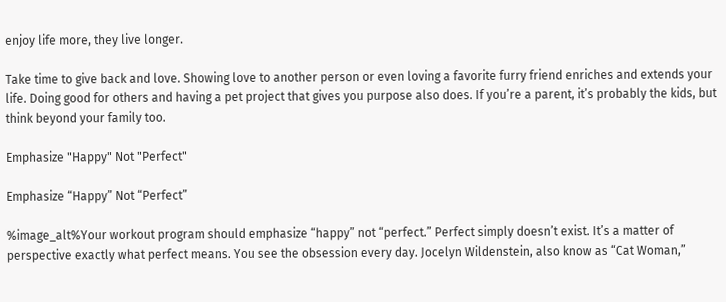enjoy life more, they live longer.

Take time to give back and love. Showing love to another person or even loving a favorite furry friend enriches and extends your life. Doing good for others and having a pet project that gives you purpose also does. If you’re a parent, it’s probably the kids, but think beyond your family too.

Emphasize "Happy" Not "Perfect"

Emphasize “Happy” Not “Perfect”

%image_alt%Your workout program should emphasize “happy” not “perfect.” Perfect simply doesn’t exist. It’s a matter of perspective exactly what perfect means. You see the obsession every day. Jocelyn Wildenstein, also know as “Cat Woman,”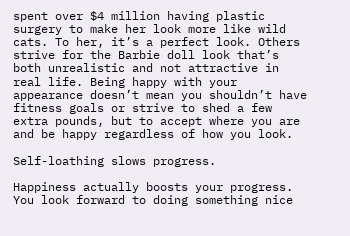spent over $4 million having plastic surgery to make her look more like wild cats. To her, it’s a perfect look. Others strive for the Barbie doll look that’s both unrealistic and not attractive in real life. Being happy with your appearance doesn’t mean you shouldn’t have fitness goals or strive to shed a few extra pounds, but to accept where you are and be happy regardless of how you look.

Self-loathing slows progress.

Happiness actually boosts your progress. You look forward to doing something nice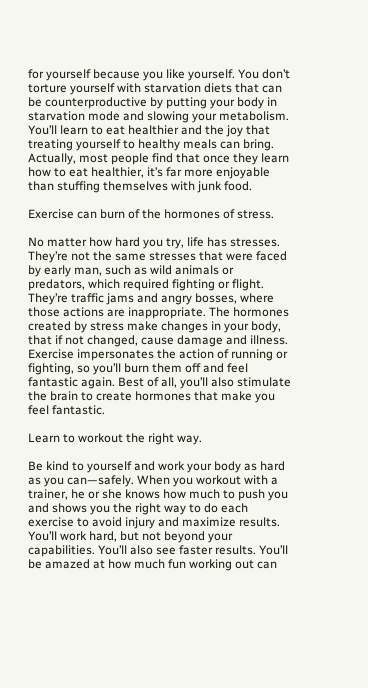for yourself because you like yourself. You don’t torture yourself with starvation diets that can be counterproductive by putting your body in starvation mode and slowing your metabolism. You’ll learn to eat healthier and the joy that treating yourself to healthy meals can bring. Actually, most people find that once they learn how to eat healthier, it’s far more enjoyable than stuffing themselves with junk food.

Exercise can burn of the hormones of stress.

No matter how hard you try, life has stresses. They’re not the same stresses that were faced by early man, such as wild animals or predators, which required fighting or flight. They’re traffic jams and angry bosses, where those actions are inappropriate. The hormones created by stress make changes in your body, that if not changed, cause damage and illness. Exercise impersonates the action of running or fighting, so you’ll burn them off and feel fantastic again. Best of all, you’ll also stimulate the brain to create hormones that make you feel fantastic.

Learn to workout the right way.

Be kind to yourself and work your body as hard as you can—safely. When you workout with a trainer, he or she knows how much to push you and shows you the right way to do each exercise to avoid injury and maximize results. You’ll work hard, but not beyond your capabilities. You’ll also see faster results. You’ll be amazed at how much fun working out can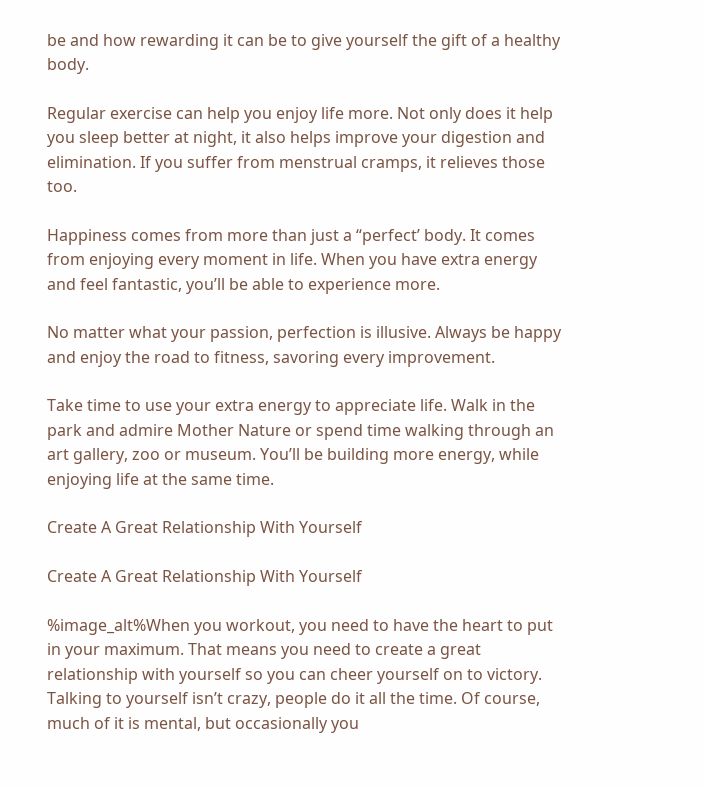be and how rewarding it can be to give yourself the gift of a healthy body.

Regular exercise can help you enjoy life more. Not only does it help you sleep better at night, it also helps improve your digestion and elimination. If you suffer from menstrual cramps, it relieves those too.

Happiness comes from more than just a “perfect’ body. It comes from enjoying every moment in life. When you have extra energy and feel fantastic, you’ll be able to experience more.

No matter what your passion, perfection is illusive. Always be happy and enjoy the road to fitness, savoring every improvement.

Take time to use your extra energy to appreciate life. Walk in the park and admire Mother Nature or spend time walking through an art gallery, zoo or museum. You’ll be building more energy, while enjoying life at the same time.

Create A Great Relationship With Yourself

Create A Great Relationship With Yourself

%image_alt%When you workout, you need to have the heart to put in your maximum. That means you need to create a great relationship with yourself so you can cheer yourself on to victory. Talking to yourself isn’t crazy, people do it all the time. Of course, much of it is mental, but occasionally you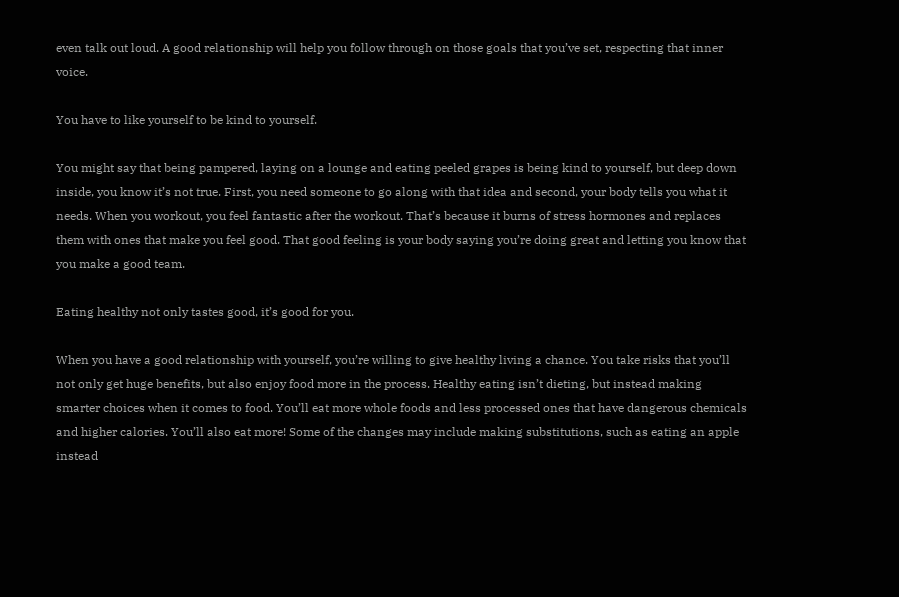even talk out loud. A good relationship will help you follow through on those goals that you’ve set, respecting that inner voice.

You have to like yourself to be kind to yourself.

You might say that being pampered, laying on a lounge and eating peeled grapes is being kind to yourself, but deep down inside, you know it’s not true. First, you need someone to go along with that idea and second, your body tells you what it needs. When you workout, you feel fantastic after the workout. That’s because it burns of stress hormones and replaces them with ones that make you feel good. That good feeling is your body saying you’re doing great and letting you know that you make a good team.

Eating healthy not only tastes good, it’s good for you.

When you have a good relationship with yourself, you’re willing to give healthy living a chance. You take risks that you’ll not only get huge benefits, but also enjoy food more in the process. Healthy eating isn’t dieting, but instead making smarter choices when it comes to food. You’ll eat more whole foods and less processed ones that have dangerous chemicals and higher calories. You’ll also eat more! Some of the changes may include making substitutions, such as eating an apple instead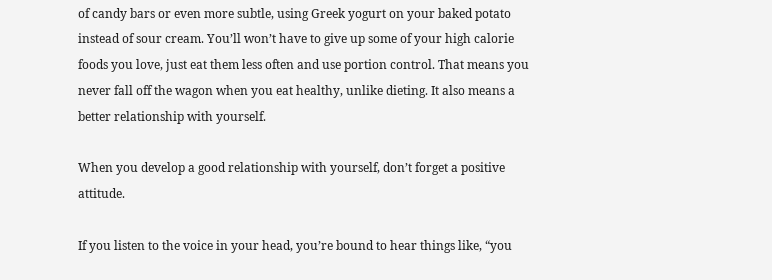of candy bars or even more subtle, using Greek yogurt on your baked potato instead of sour cream. You’ll won’t have to give up some of your high calorie foods you love, just eat them less often and use portion control. That means you never fall off the wagon when you eat healthy, unlike dieting. It also means a better relationship with yourself.

When you develop a good relationship with yourself, don’t forget a positive attitude.

If you listen to the voice in your head, you’re bound to hear things like, “you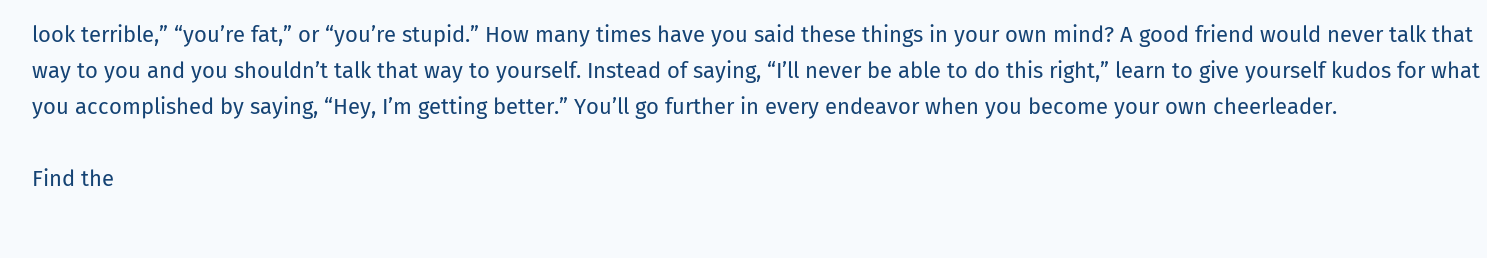look terrible,” “you’re fat,” or “you’re stupid.” How many times have you said these things in your own mind? A good friend would never talk that way to you and you shouldn’t talk that way to yourself. Instead of saying, “I’ll never be able to do this right,” learn to give yourself kudos for what you accomplished by saying, “Hey, I’m getting better.” You’ll go further in every endeavor when you become your own cheerleader.

Find the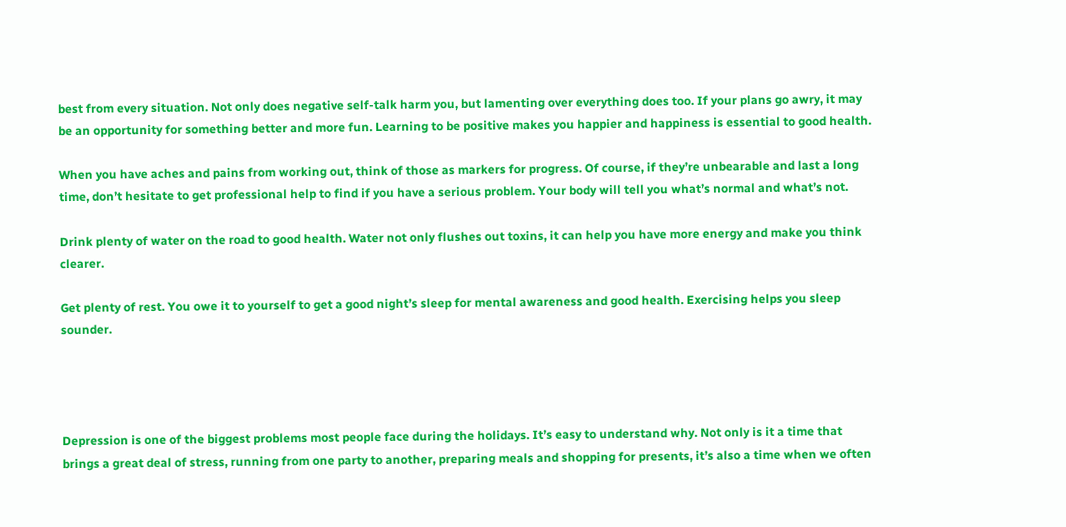best from every situation. Not only does negative self-talk harm you, but lamenting over everything does too. If your plans go awry, it may be an opportunity for something better and more fun. Learning to be positive makes you happier and happiness is essential to good health.

When you have aches and pains from working out, think of those as markers for progress. Of course, if they’re unbearable and last a long time, don’t hesitate to get professional help to find if you have a serious problem. Your body will tell you what’s normal and what’s not.

Drink plenty of water on the road to good health. Water not only flushes out toxins, it can help you have more energy and make you think clearer.

Get plenty of rest. You owe it to yourself to get a good night’s sleep for mental awareness and good health. Exercising helps you sleep sounder.




Depression is one of the biggest problems most people face during the holidays. It’s easy to understand why. Not only is it a time that brings a great deal of stress, running from one party to another, preparing meals and shopping for presents, it’s also a time when we often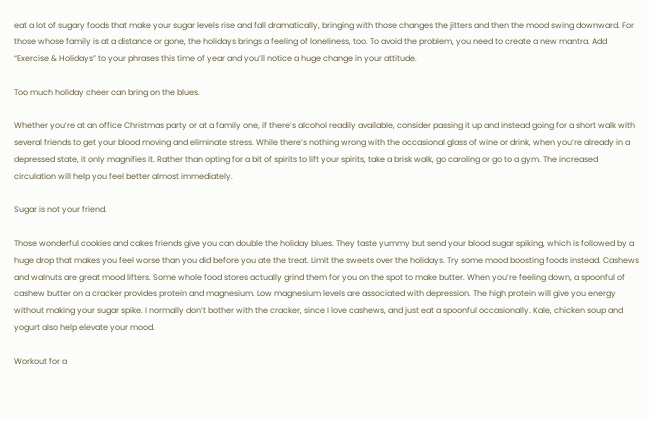eat a lot of sugary foods that make your sugar levels rise and fall dramatically, bringing with those changes the jitters and then the mood swing downward. For those whose family is at a distance or gone, the holidays brings a feeling of loneliness, too. To avoid the problem, you need to create a new mantra. Add “Exercise & Holidays” to your phrases this time of year and you’ll notice a huge change in your attitude.

Too much holiday cheer can bring on the blues.

Whether you’re at an office Christmas party or at a family one, if there’s alcohol readily available, consider passing it up and instead going for a short walk with several friends to get your blood moving and eliminate stress. While there’s nothing wrong with the occasional glass of wine or drink, when you’re already in a depressed state, it only magnifies it. Rather than opting for a bit of spirits to lift your spirits, take a brisk walk, go caroling or go to a gym. The increased circulation will help you feel better almost immediately.

Sugar is not your friend.

Those wonderful cookies and cakes friends give you can double the holiday blues. They taste yummy but send your blood sugar spiking, which is followed by a huge drop that makes you feel worse than you did before you ate the treat. Limit the sweets over the holidays. Try some mood boosting foods instead. Cashews and walnuts are great mood lifters. Some whole food stores actually grind them for you on the spot to make butter. When you’re feeling down, a spoonful of cashew butter on a cracker provides protein and magnesium. Low magnesium levels are associated with depression. The high protein will give you energy without making your sugar spike. I normally don’t bother with the cracker, since I love cashews, and just eat a spoonful occasionally. Kale, chicken soup and yogurt also help elevate your mood.

Workout for a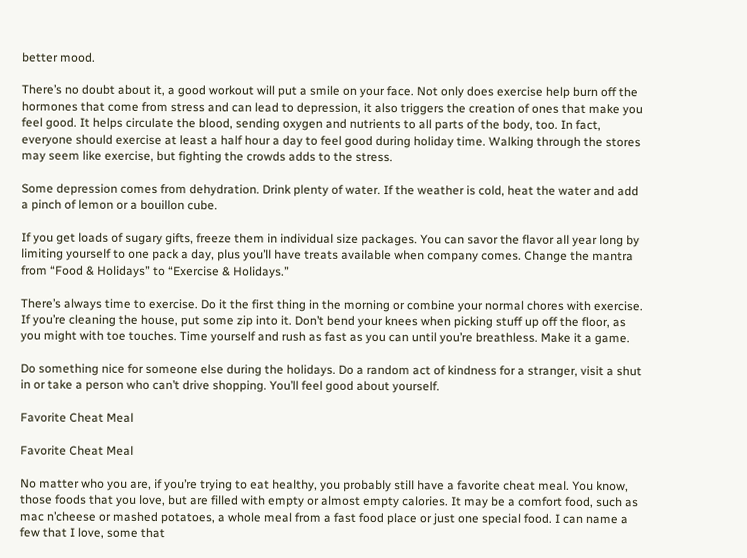better mood.

There’s no doubt about it, a good workout will put a smile on your face. Not only does exercise help burn off the hormones that come from stress and can lead to depression, it also triggers the creation of ones that make you feel good. It helps circulate the blood, sending oxygen and nutrients to all parts of the body, too. In fact, everyone should exercise at least a half hour a day to feel good during holiday time. Walking through the stores may seem like exercise, but fighting the crowds adds to the stress.

Some depression comes from dehydration. Drink plenty of water. If the weather is cold, heat the water and add a pinch of lemon or a bouillon cube.

If you get loads of sugary gifts, freeze them in individual size packages. You can savor the flavor all year long by limiting yourself to one pack a day, plus you’ll have treats available when company comes. Change the mantra from “Food & Holidays” to “Exercise & Holidays.”

There’s always time to exercise. Do it the first thing in the morning or combine your normal chores with exercise. If you’re cleaning the house, put some zip into it. Don’t bend your knees when picking stuff up off the floor, as you might with toe touches. Time yourself and rush as fast as you can until you’re breathless. Make it a game.

Do something nice for someone else during the holidays. Do a random act of kindness for a stranger, visit a shut in or take a person who can’t drive shopping. You’ll feel good about yourself.

Favorite Cheat Meal

Favorite Cheat Meal

No matter who you are, if you’re trying to eat healthy, you probably still have a favorite cheat meal. You know, those foods that you love, but are filled with empty or almost empty calories. It may be a comfort food, such as mac n’cheese or mashed potatoes, a whole meal from a fast food place or just one special food. I can name a few that I love, some that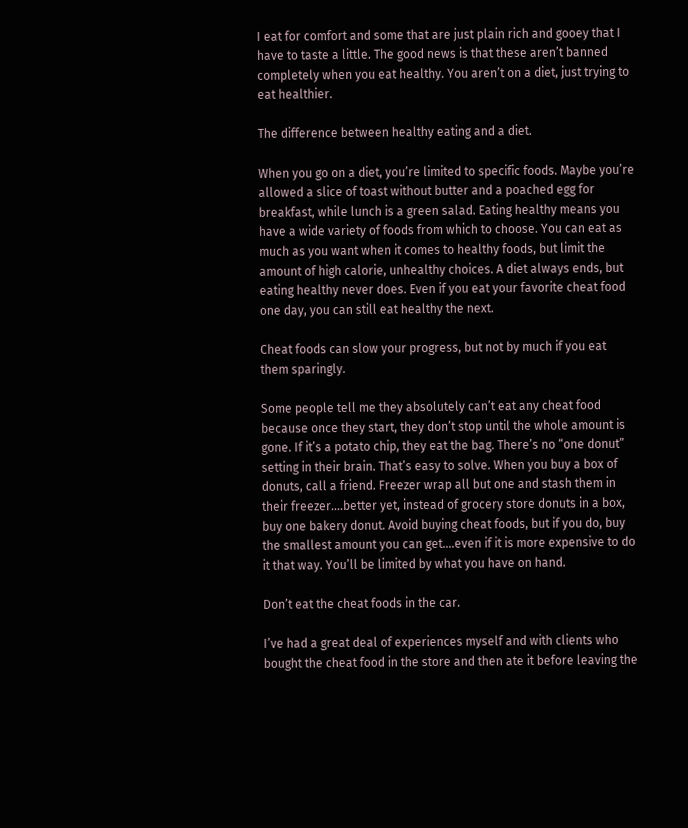I eat for comfort and some that are just plain rich and gooey that I have to taste a little. The good news is that these aren’t banned completely when you eat healthy. You aren’t on a diet, just trying to eat healthier.

The difference between healthy eating and a diet.

When you go on a diet, you’re limited to specific foods. Maybe you’re allowed a slice of toast without butter and a poached egg for breakfast, while lunch is a green salad. Eating healthy means you have a wide variety of foods from which to choose. You can eat as much as you want when it comes to healthy foods, but limit the amount of high calorie, unhealthy choices. A diet always ends, but eating healthy never does. Even if you eat your favorite cheat food one day, you can still eat healthy the next.

Cheat foods can slow your progress, but not by much if you eat them sparingly.

Some people tell me they absolutely can’t eat any cheat food because once they start, they don’t stop until the whole amount is gone. If it’s a potato chip, they eat the bag. There’s no “one donut” setting in their brain. That’s easy to solve. When you buy a box of donuts, call a friend. Freezer wrap all but one and stash them in their freezer….better yet, instead of grocery store donuts in a box, buy one bakery donut. Avoid buying cheat foods, but if you do, buy the smallest amount you can get….even if it is more expensive to do it that way. You’ll be limited by what you have on hand.

Don’t eat the cheat foods in the car.

I’ve had a great deal of experiences myself and with clients who bought the cheat food in the store and then ate it before leaving the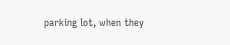parking lot, when they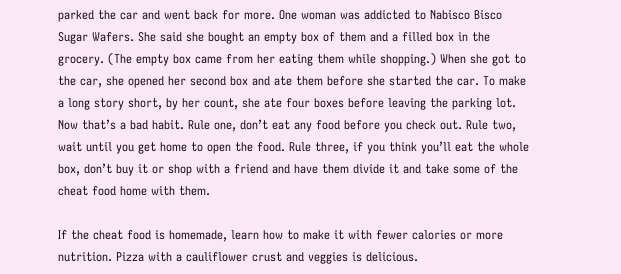parked the car and went back for more. One woman was addicted to Nabisco Bisco Sugar Wafers. She said she bought an empty box of them and a filled box in the grocery. (The empty box came from her eating them while shopping.) When she got to the car, she opened her second box and ate them before she started the car. To make a long story short, by her count, she ate four boxes before leaving the parking lot. Now that’s a bad habit. Rule one, don’t eat any food before you check out. Rule two, wait until you get home to open the food. Rule three, if you think you’ll eat the whole box, don’t buy it or shop with a friend and have them divide it and take some of the cheat food home with them.

If the cheat food is homemade, learn how to make it with fewer calories or more nutrition. Pizza with a cauliflower crust and veggies is delicious.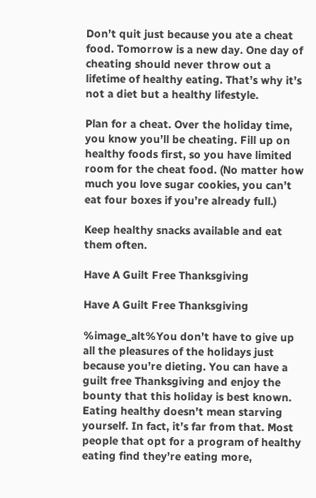Don’t quit just because you ate a cheat food. Tomorrow is a new day. One day of cheating should never throw out a lifetime of healthy eating. That’s why it’s not a diet but a healthy lifestyle.

Plan for a cheat. Over the holiday time, you know you’ll be cheating. Fill up on healthy foods first, so you have limited room for the cheat food. (No matter how much you love sugar cookies, you can’t eat four boxes if you’re already full.)

Keep healthy snacks available and eat them often.

Have A Guilt Free Thanksgiving

Have A Guilt Free Thanksgiving

%image_alt%You don’t have to give up all the pleasures of the holidays just because you’re dieting. You can have a guilt free Thanksgiving and enjoy the bounty that this holiday is best known. Eating healthy doesn’t mean starving yourself. In fact, it’s far from that. Most people that opt for a program of healthy eating find they’re eating more,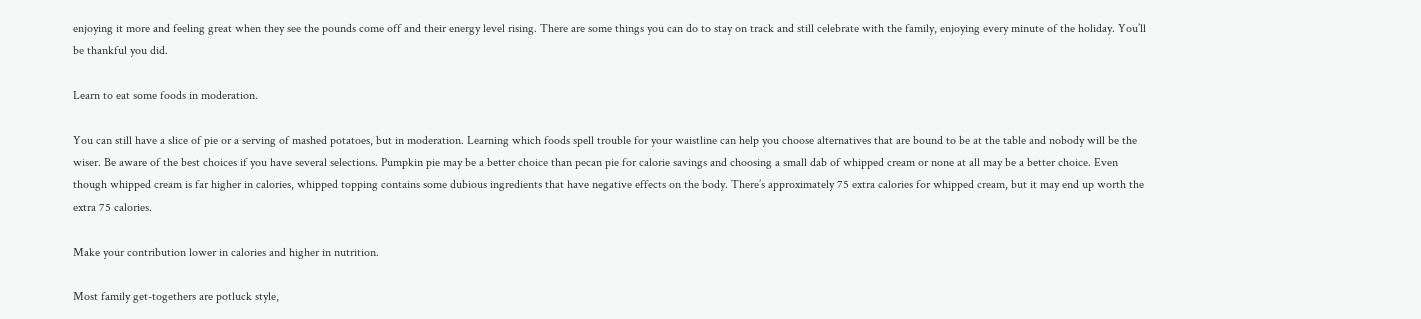enjoying it more and feeling great when they see the pounds come off and their energy level rising. There are some things you can do to stay on track and still celebrate with the family, enjoying every minute of the holiday. You’ll be thankful you did.

Learn to eat some foods in moderation.

You can still have a slice of pie or a serving of mashed potatoes, but in moderation. Learning which foods spell trouble for your waistline can help you choose alternatives that are bound to be at the table and nobody will be the wiser. Be aware of the best choices if you have several selections. Pumpkin pie may be a better choice than pecan pie for calorie savings and choosing a small dab of whipped cream or none at all may be a better choice. Even though whipped cream is far higher in calories, whipped topping contains some dubious ingredients that have negative effects on the body. There’s approximately 75 extra calories for whipped cream, but it may end up worth the extra 75 calories.

Make your contribution lower in calories and higher in nutrition.

Most family get-togethers are potluck style,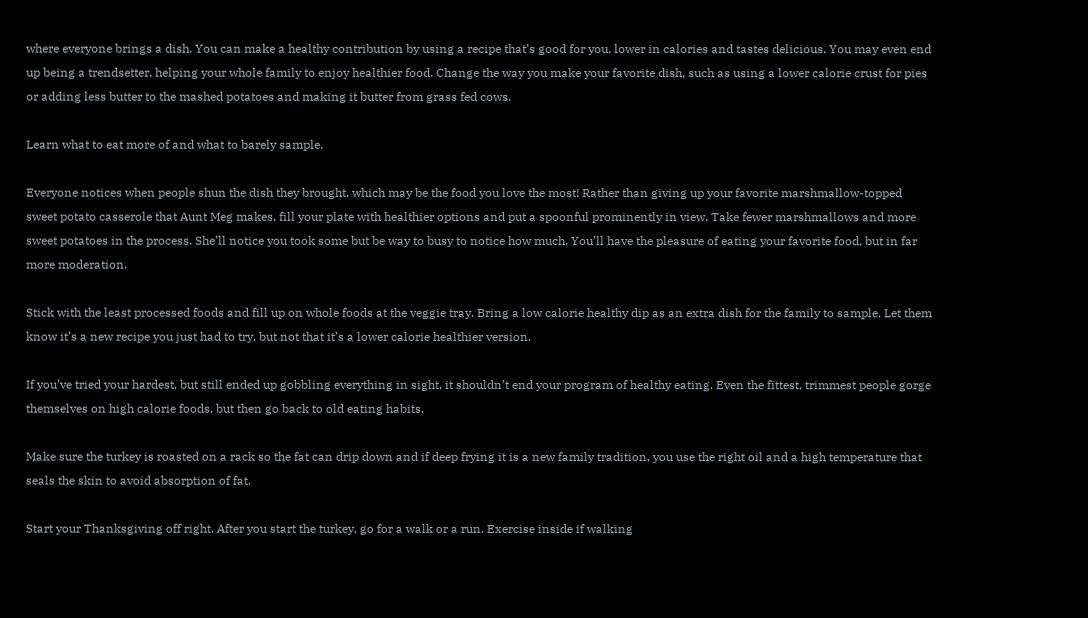where everyone brings a dish. You can make a healthy contribution by using a recipe that’s good for you, lower in calories and tastes delicious. You may even end up being a trendsetter, helping your whole family to enjoy healthier food. Change the way you make your favorite dish, such as using a lower calorie crust for pies or adding less butter to the mashed potatoes and making it butter from grass fed cows.

Learn what to eat more of and what to barely sample.

Everyone notices when people shun the dish they brought, which may be the food you love the most! Rather than giving up your favorite marshmallow-topped sweet potato casserole that Aunt Meg makes, fill your plate with healthier options and put a spoonful prominently in view. Take fewer marshmallows and more sweet potatoes in the process. She’ll notice you took some but be way to busy to notice how much. You’ll have the pleasure of eating your favorite food, but in far more moderation.

Stick with the least processed foods and fill up on whole foods at the veggie tray. Bring a low calorie healthy dip as an extra dish for the family to sample. Let them know it’s a new recipe you just had to try, but not that it’s a lower calorie healthier version.

If you’ve tried your hardest, but still ended up gobbling everything in sight, it shouldn’t end your program of healthy eating. Even the fittest, trimmest people gorge themselves on high calorie foods, but then go back to old eating habits.

Make sure the turkey is roasted on a rack so the fat can drip down and if deep frying it is a new family tradition, you use the right oil and a high temperature that seals the skin to avoid absorption of fat.

Start your Thanksgiving off right. After you start the turkey, go for a walk or a run. Exercise inside if walking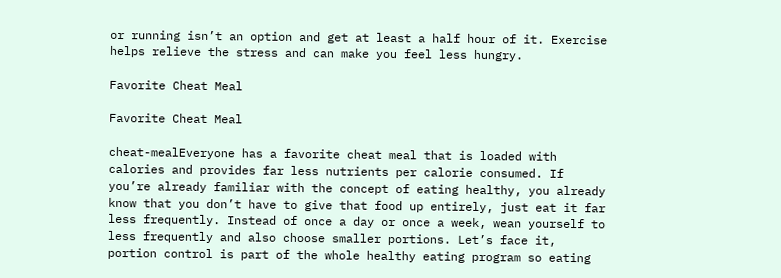or running isn’t an option and get at least a half hour of it. Exercise helps relieve the stress and can make you feel less hungry.

Favorite Cheat Meal

Favorite Cheat Meal

cheat-mealEveryone has a favorite cheat meal that is loaded with calories and provides far less nutrients per calorie consumed. If you’re already familiar with the concept of eating healthy, you already know that you don’t have to give that food up entirely, just eat it far less frequently. Instead of once a day or once a week, wean yourself to less frequently and also choose smaller portions. Let’s face it, portion control is part of the whole healthy eating program so eating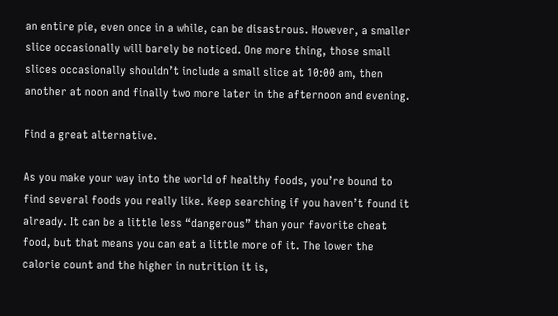an entire pie, even once in a while, can be disastrous. However, a smaller slice occasionally will barely be noticed. One more thing, those small slices occasionally shouldn’t include a small slice at 10:00 am, then another at noon and finally two more later in the afternoon and evening.

Find a great alternative.

As you make your way into the world of healthy foods, you’re bound to find several foods you really like. Keep searching if you haven’t found it already. It can be a little less “dangerous” than your favorite cheat food, but that means you can eat a little more of it. The lower the calorie count and the higher in nutrition it is,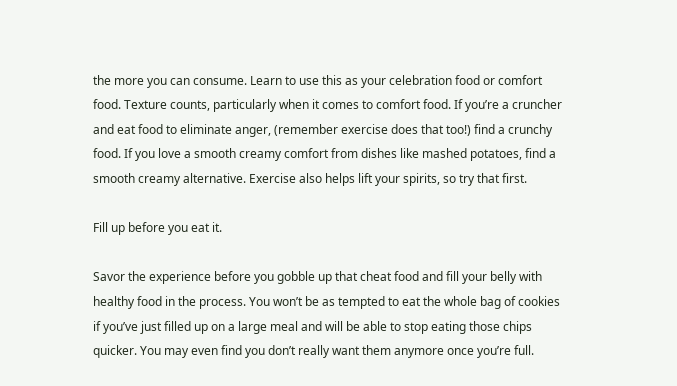the more you can consume. Learn to use this as your celebration food or comfort food. Texture counts, particularly when it comes to comfort food. If you’re a cruncher and eat food to eliminate anger, (remember exercise does that too!) find a crunchy food. If you love a smooth creamy comfort from dishes like mashed potatoes, find a smooth creamy alternative. Exercise also helps lift your spirits, so try that first.

Fill up before you eat it.

Savor the experience before you gobble up that cheat food and fill your belly with healthy food in the process. You won’t be as tempted to eat the whole bag of cookies if you’ve just filled up on a large meal and will be able to stop eating those chips quicker. You may even find you don’t really want them anymore once you’re full.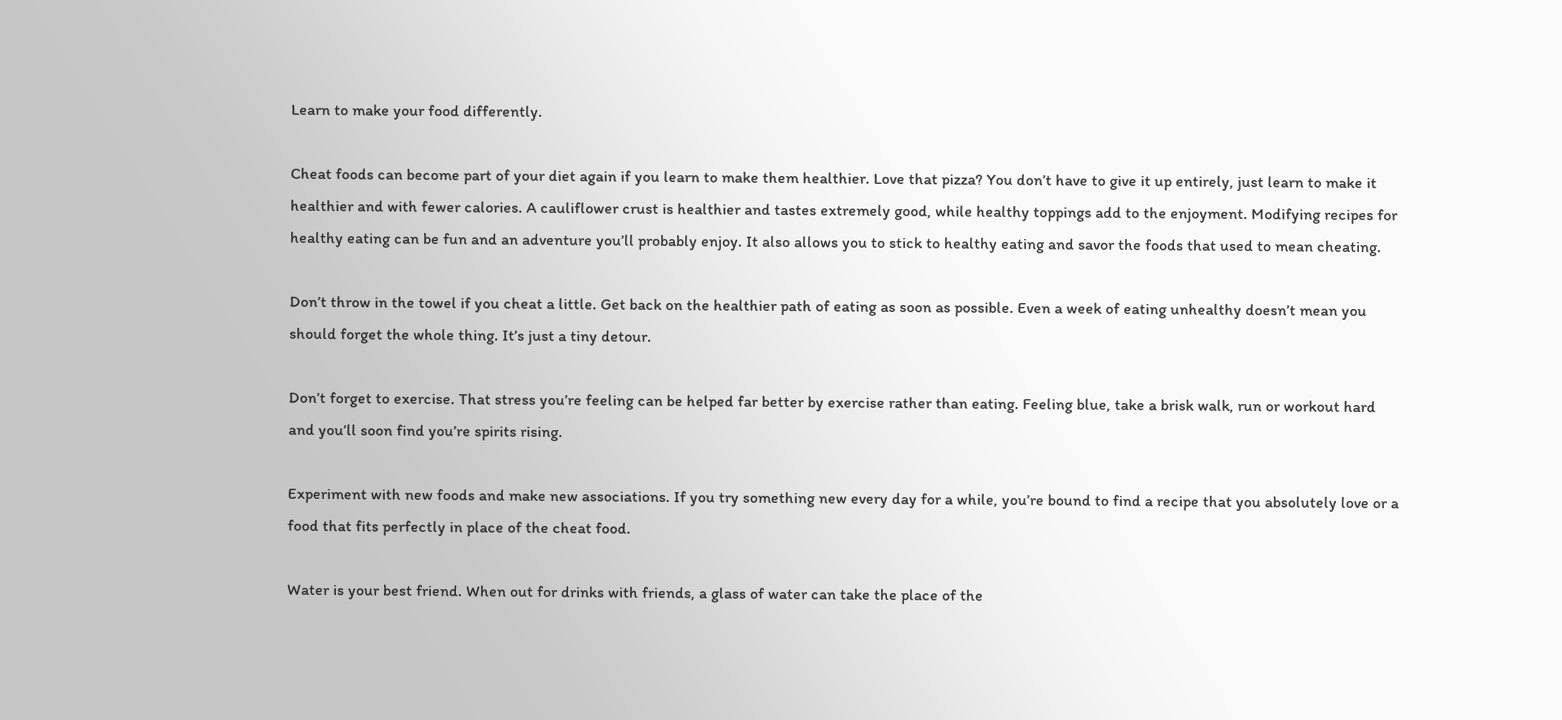Learn to make your food differently.

Cheat foods can become part of your diet again if you learn to make them healthier. Love that pizza? You don’t have to give it up entirely, just learn to make it healthier and with fewer calories. A cauliflower crust is healthier and tastes extremely good, while healthy toppings add to the enjoyment. Modifying recipes for healthy eating can be fun and an adventure you’ll probably enjoy. It also allows you to stick to healthy eating and savor the foods that used to mean cheating.

Don’t throw in the towel if you cheat a little. Get back on the healthier path of eating as soon as possible. Even a week of eating unhealthy doesn’t mean you should forget the whole thing. It’s just a tiny detour.

Don’t forget to exercise. That stress you’re feeling can be helped far better by exercise rather than eating. Feeling blue, take a brisk walk, run or workout hard and you’ll soon find you’re spirits rising.

Experiment with new foods and make new associations. If you try something new every day for a while, you’re bound to find a recipe that you absolutely love or a food that fits perfectly in place of the cheat food.

Water is your best friend. When out for drinks with friends, a glass of water can take the place of the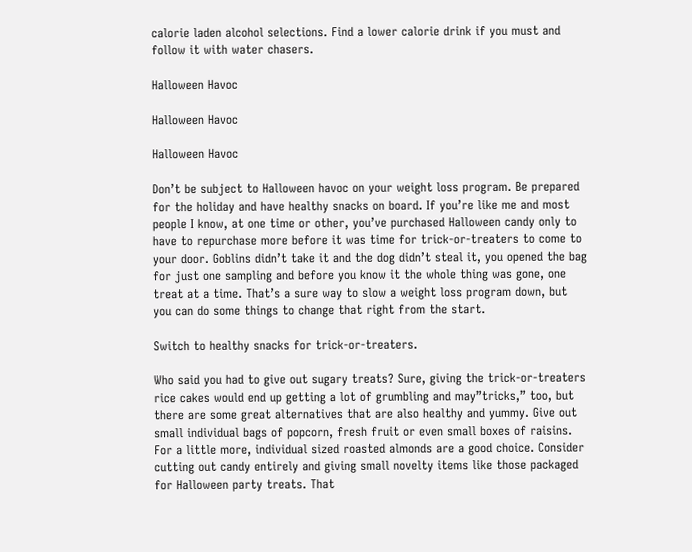calorie laden alcohol selections. Find a lower calorie drink if you must and follow it with water chasers.

Halloween Havoc

Halloween Havoc

Halloween Havoc

Don’t be subject to Halloween havoc on your weight loss program. Be prepared for the holiday and have healthy snacks on board. If you’re like me and most people I know, at one time or other, you’ve purchased Halloween candy only to have to repurchase more before it was time for trick-or-treaters to come to your door. Goblins didn’t take it and the dog didn’t steal it, you opened the bag for just one sampling and before you know it the whole thing was gone, one treat at a time. That’s a sure way to slow a weight loss program down, but you can do some things to change that right from the start.

Switch to healthy snacks for trick-or-treaters.

Who said you had to give out sugary treats? Sure, giving the trick-or-treaters rice cakes would end up getting a lot of grumbling and may”tricks,” too, but there are some great alternatives that are also healthy and yummy. Give out small individual bags of popcorn, fresh fruit or even small boxes of raisins. For a little more, individual sized roasted almonds are a good choice. Consider cutting out candy entirely and giving small novelty items like those packaged for Halloween party treats. That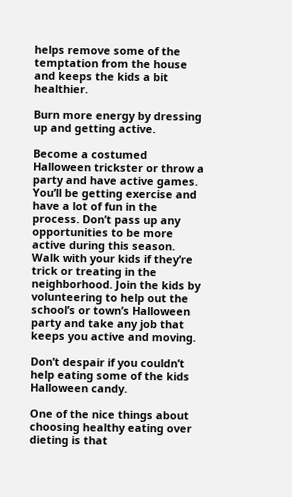helps remove some of the temptation from the house and keeps the kids a bit healthier.

Burn more energy by dressing up and getting active.

Become a costumed Halloween trickster or throw a party and have active games. You’ll be getting exercise and have a lot of fun in the process. Don’t pass up any opportunities to be more active during this season. Walk with your kids if they’re trick or treating in the neighborhood. Join the kids by volunteering to help out the school’s or town’s Halloween party and take any job that keeps you active and moving.

Don’t despair if you couldn’t help eating some of the kids Halloween candy.

One of the nice things about choosing healthy eating over dieting is that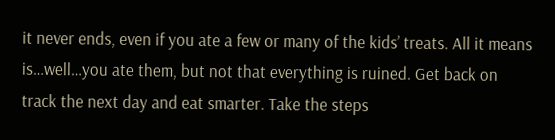it never ends, even if you ate a few or many of the kids’ treats. All it means is…well…you ate them, but not that everything is ruined. Get back on track the next day and eat smarter. Take the steps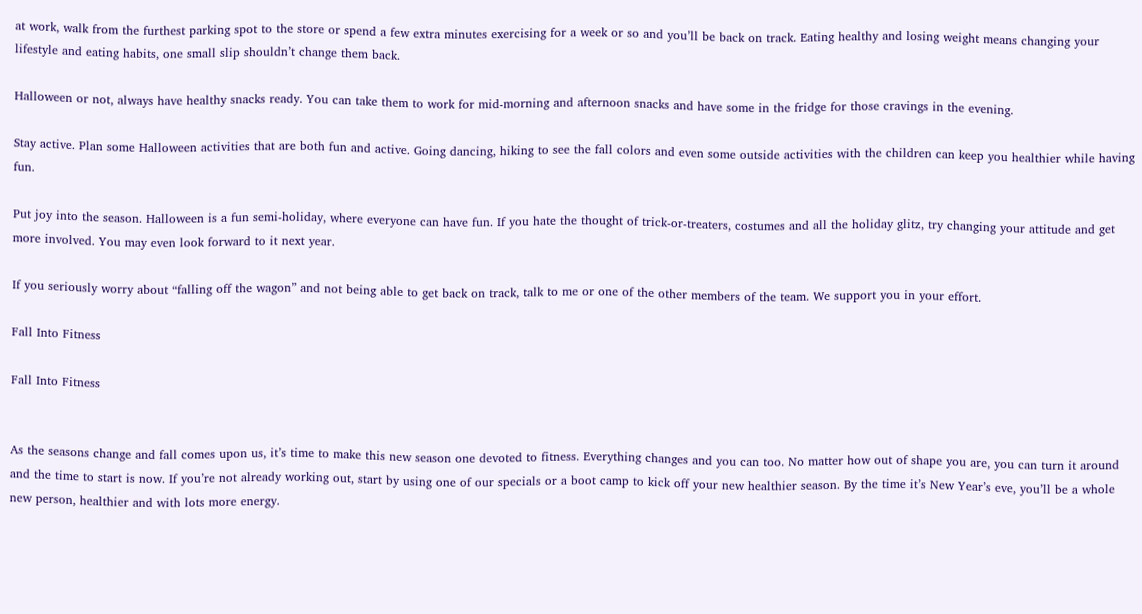at work, walk from the furthest parking spot to the store or spend a few extra minutes exercising for a week or so and you’ll be back on track. Eating healthy and losing weight means changing your lifestyle and eating habits, one small slip shouldn’t change them back.

Halloween or not, always have healthy snacks ready. You can take them to work for mid-morning and afternoon snacks and have some in the fridge for those cravings in the evening.

Stay active. Plan some Halloween activities that are both fun and active. Going dancing, hiking to see the fall colors and even some outside activities with the children can keep you healthier while having fun.

Put joy into the season. Halloween is a fun semi-holiday, where everyone can have fun. If you hate the thought of trick-or-treaters, costumes and all the holiday glitz, try changing your attitude and get more involved. You may even look forward to it next year.

If you seriously worry about “falling off the wagon” and not being able to get back on track, talk to me or one of the other members of the team. We support you in your effort.

Fall Into Fitness

Fall Into Fitness


As the seasons change and fall comes upon us, it’s time to make this new season one devoted to fitness. Everything changes and you can too. No matter how out of shape you are, you can turn it around and the time to start is now. If you’re not already working out, start by using one of our specials or a boot camp to kick off your new healthier season. By the time it’s New Year’s eve, you’ll be a whole new person, healthier and with lots more energy.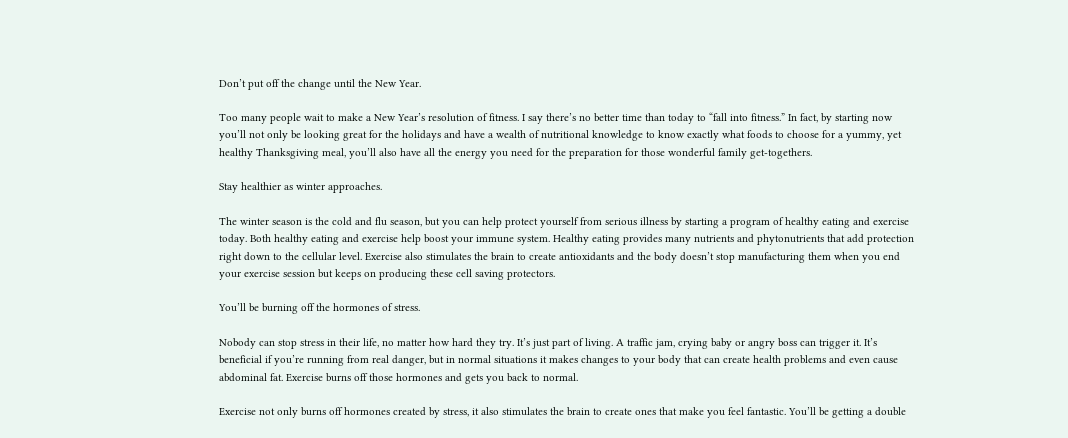Don’t put off the change until the New Year.

Too many people wait to make a New Year’s resolution of fitness. I say there’s no better time than today to “fall into fitness.” In fact, by starting now you’ll not only be looking great for the holidays and have a wealth of nutritional knowledge to know exactly what foods to choose for a yummy, yet healthy Thanksgiving meal, you’ll also have all the energy you need for the preparation for those wonderful family get-togethers.

Stay healthier as winter approaches.

The winter season is the cold and flu season, but you can help protect yourself from serious illness by starting a program of healthy eating and exercise today. Both healthy eating and exercise help boost your immune system. Healthy eating provides many nutrients and phytonutrients that add protection right down to the cellular level. Exercise also stimulates the brain to create antioxidants and the body doesn’t stop manufacturing them when you end your exercise session but keeps on producing these cell saving protectors.

You’ll be burning off the hormones of stress.

Nobody can stop stress in their life, no matter how hard they try. It’s just part of living. A traffic jam, crying baby or angry boss can trigger it. It’s beneficial if you’re running from real danger, but in normal situations it makes changes to your body that can create health problems and even cause abdominal fat. Exercise burns off those hormones and gets you back to normal.

Exercise not only burns off hormones created by stress, it also stimulates the brain to create ones that make you feel fantastic. You’ll be getting a double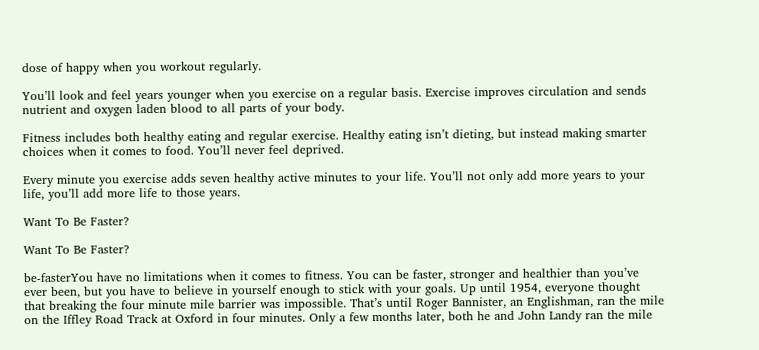dose of happy when you workout regularly.

You’ll look and feel years younger when you exercise on a regular basis. Exercise improves circulation and sends nutrient and oxygen laden blood to all parts of your body.

Fitness includes both healthy eating and regular exercise. Healthy eating isn’t dieting, but instead making smarter choices when it comes to food. You’ll never feel deprived.

Every minute you exercise adds seven healthy active minutes to your life. You’ll not only add more years to your life, you’ll add more life to those years.

Want To Be Faster?

Want To Be Faster?

be-fasterYou have no limitations when it comes to fitness. You can be faster, stronger and healthier than you’ve ever been, but you have to believe in yourself enough to stick with your goals. Up until 1954, everyone thought that breaking the four minute mile barrier was impossible. That’s until Roger Bannister, an Englishman, ran the mile on the Iffley Road Track at Oxford in four minutes. Only a few months later, both he and John Landy ran the mile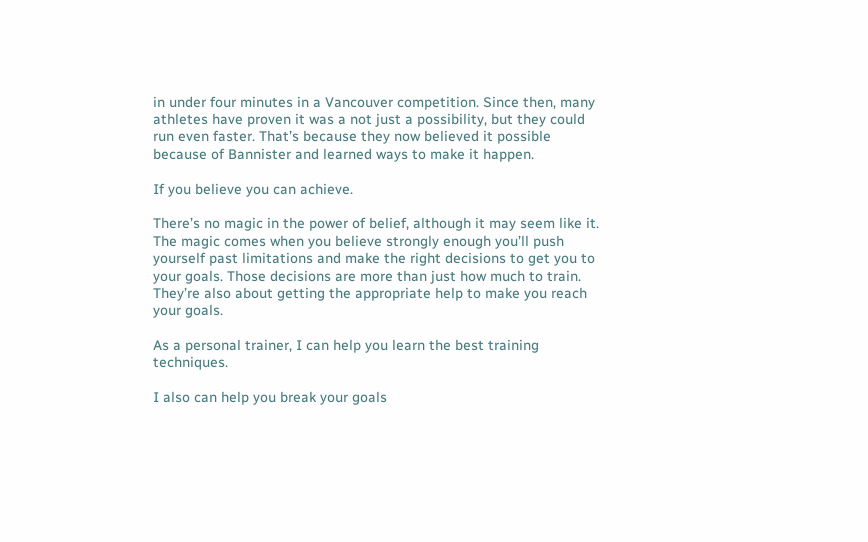in under four minutes in a Vancouver competition. Since then, many athletes have proven it was a not just a possibility, but they could run even faster. That’s because they now believed it possible because of Bannister and learned ways to make it happen.

If you believe you can achieve.

There’s no magic in the power of belief, although it may seem like it. The magic comes when you believe strongly enough you’ll push yourself past limitations and make the right decisions to get you to your goals. Those decisions are more than just how much to train. They’re also about getting the appropriate help to make you reach your goals.

As a personal trainer, I can help you learn the best training techniques.

I also can help you break your goals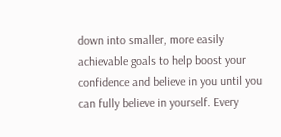down into smaller, more easily achievable goals to help boost your confidence and believe in you until you can fully believe in yourself. Every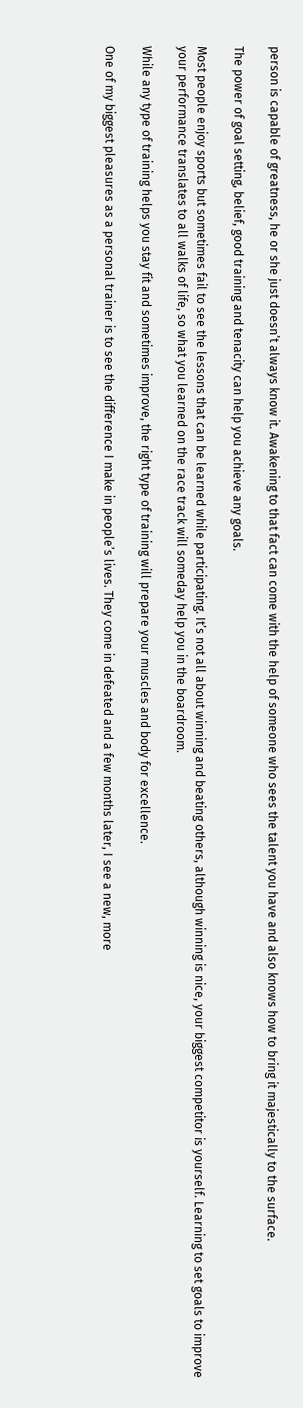person is capable of greatness, he or she just doesn’t always know it. Awakening to that fact can come with the help of someone who sees the talent you have and also knows how to bring it majestically to the surface.

The power of goal setting, belief, good training and tenacity can help you achieve any goals.

Most people enjoy sports but sometimes fail to see the lessons that can be learned while participating. It’s not all about winning and beating others, although winning is nice, your biggest competitor is yourself. Learning to set goals to improve your performance translates to all walks of life, so what you learned on the race track will someday help you in the boardroom.

While any type of training helps you stay fit and sometimes improve, the right type of training will prepare your muscles and body for excellence.

One of my biggest pleasures as a personal trainer is to see the difference I make in people’s lives. They come in defeated and a few months later, I see a new, more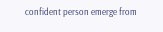confident person emerge from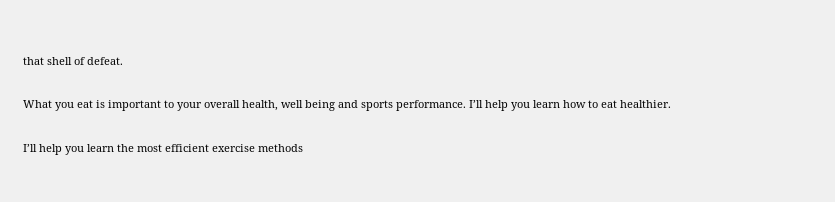that shell of defeat.

What you eat is important to your overall health, well being and sports performance. I’ll help you learn how to eat healthier.

I’ll help you learn the most efficient exercise methods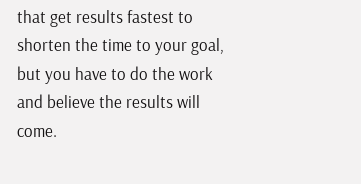that get results fastest to shorten the time to your goal, but you have to do the work and believe the results will come.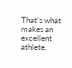That’s what makes an excellent athlete.